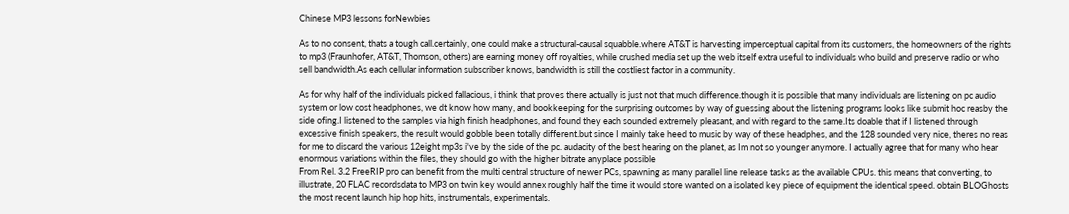Chinese MP3 lessons forNewbies

As to no consent, thats a tough call.certainly, one could make a structural-causal squabble.where AT&T is harvesting imperceptual capital from its customers, the homeowners of the rights to mp3 (Fraunhofer, AT&T, Thomson, others) are earning money off royalties, while crushed media set up the web itself extra useful to individuals who build and preserve radio or who sell bandwidth.As each cellular information subscriber knows, bandwidth is still the costliest factor in a community.

As for why half of the individuals picked fallacious, i think that proves there actually is just not that much difference.though it is possible that many individuals are listening on pc audio system or low cost headphones, we dt know how many, and bookkeeping for the surprising outcomes by way of guessing about the listening programs looks like submit hoc reasby the side ofing.I listened to the samples via high finish headphones, and found they each sounded extremely pleasant, and with regard to the same.Its doable that if I listened through excessive finish speakers, the result would gobble been totally different.but since I mainly take heed to music by way of these headphes, and the 128 sounded very nice, theres no reas for me to discard the various 12eight mp3s i've by the side of the pc. audacity of the best hearing on the planet, as Im not so younger anymore. I actually agree that for many who hear enormous variations within the files, they should go with the higher bitrate anyplace possible
From Rel. 3.2 FreeRIP pro can benefit from the multi central structure of newer PCs, spawning as many parallel line release tasks as the available CPUs. this means that converting, to illustrate, 20 FLAC recordsdata to MP3 on twin key would annex roughly half the time it would store wanted on a isolated key piece of equipment the identical speed. obtain BLOGhosts the most recent launch hip hop hits, instrumentals, experimentals.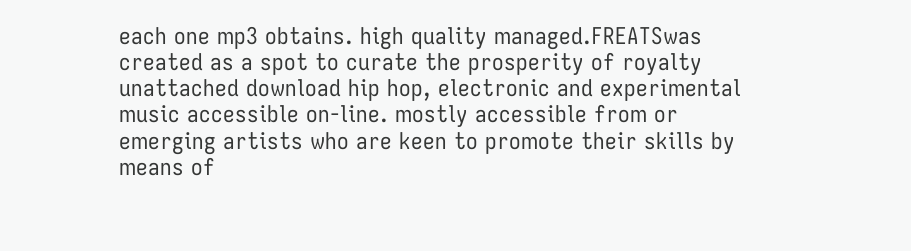each one mp3 obtains. high quality managed.FREATSwas created as a spot to curate the prosperity of royalty unattached download hip hop, electronic and experimental music accessible on-line. mostly accessible from or emerging artists who are keen to promote their skills by means of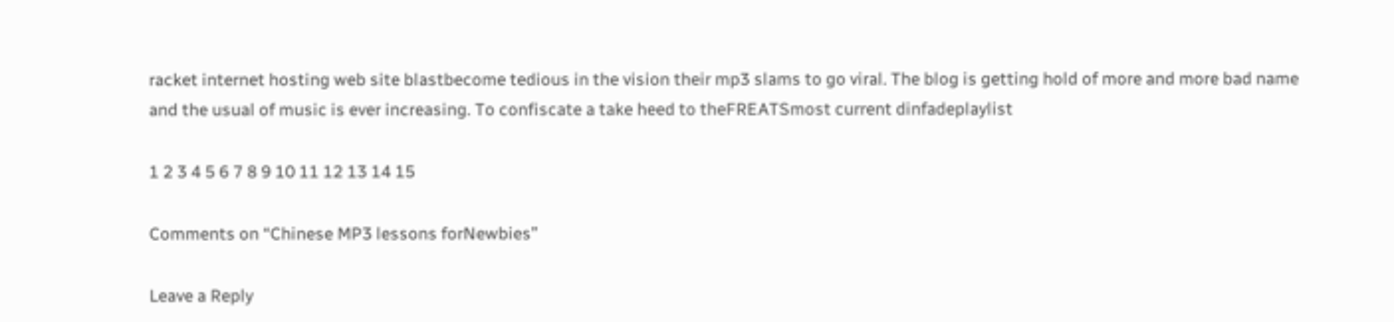racket internet hosting web site blastbecome tedious in the vision their mp3 slams to go viral. The blog is getting hold of more and more bad name and the usual of music is ever increasing. To confiscate a take heed to theFREATSmost current dinfadeplaylist

1 2 3 4 5 6 7 8 9 10 11 12 13 14 15

Comments on “Chinese MP3 lessons forNewbies”

Leave a Reply